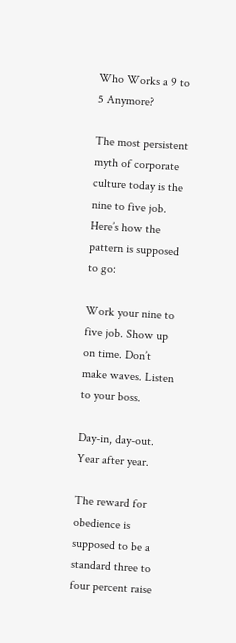Who Works a 9 to 5 Anymore?

The most persistent myth of corporate culture today is the nine to five job. Here’s how the pattern is supposed to go:

Work your nine to five job. Show up on time. Don’t make waves. Listen to your boss.

Day-in, day-out. Year after year.

The reward for obedience is supposed to be a standard three to four percent raise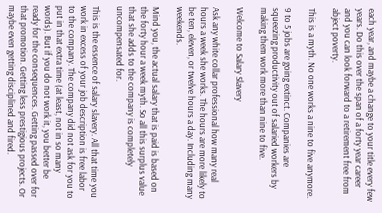each year, and maybe a change to your title every few years. Do this over the span of a forty year career and you can look forward to a retirement free from abject poverty.

This is a myth. No one works a nine to five anymore.

9 to 5 jobs are going extinct. Companies are squeezing productivity out of salaried workers by making them work more than nine to five.

Welcome to Salary Slavery

Ask any white collar professional how many real hours a week she works. The hours are more likely to be ten, eleven, or twelve hours a day. Including many weekends.

Mind you, the actual salary that is paid is based on the forty hour a week myth. So all this surplus value that she adds to the company is completely uncompensated for.

This is the essence of salary slavery. All that time you work in excess of your job description is free labor to the company. The company did not ask for you to put in that extra time (at least, not in so many words). But if you do not work it, you better be ready for the consequences. Getting passed over for that promotion. Getting less prestigious projects. Or maybe even getting disciplined and fired.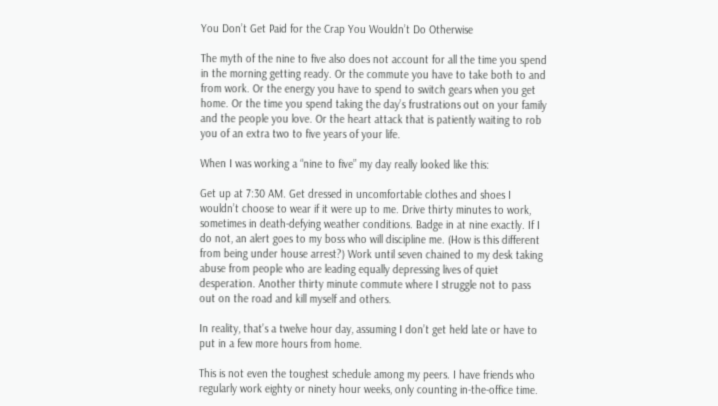You Don’t Get Paid for the Crap You Wouldn’t Do Otherwise

The myth of the nine to five also does not account for all the time you spend in the morning getting ready. Or the commute you have to take both to and from work. Or the energy you have to spend to switch gears when you get home. Or the time you spend taking the day’s frustrations out on your family and the people you love. Or the heart attack that is patiently waiting to rob you of an extra two to five years of your life.

When I was working a “nine to five” my day really looked like this:

Get up at 7:30 AM. Get dressed in uncomfortable clothes and shoes I wouldn’t choose to wear if it were up to me. Drive thirty minutes to work, sometimes in death-defying weather conditions. Badge in at nine exactly. If I do not, an alert goes to my boss who will discipline me. (How is this different from being under house arrest?) Work until seven chained to my desk taking abuse from people who are leading equally depressing lives of quiet desperation. Another thirty minute commute where I struggle not to pass out on the road and kill myself and others.

In reality, that’s a twelve hour day, assuming I don’t get held late or have to put in a few more hours from home.

This is not even the toughest schedule among my peers. I have friends who regularly work eighty or ninety hour weeks, only counting in-the-office time.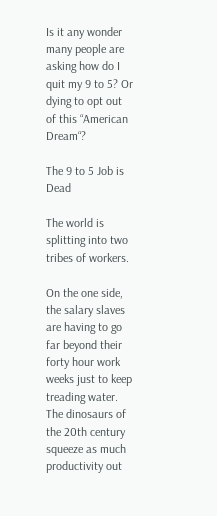Is it any wonder many people are asking how do I quit my 9 to 5? Or dying to opt out of this “American Dream“?

The 9 to 5 Job is Dead

The world is splitting into two tribes of workers.

On the one side, the salary slaves are having to go far beyond their forty hour work weeks just to keep treading water. The dinosaurs of the 20th century squeeze as much productivity out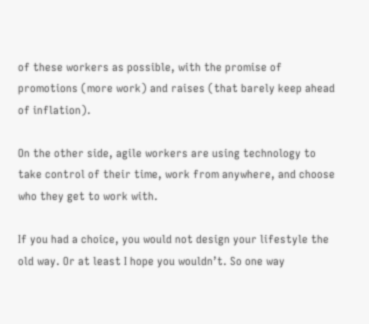of these workers as possible, with the promise of promotions (more work) and raises (that barely keep ahead of inflation).

On the other side, agile workers are using technology to take control of their time, work from anywhere, and choose who they get to work with.

If you had a choice, you would not design your lifestyle the old way. Or at least I hope you wouldn’t. So one way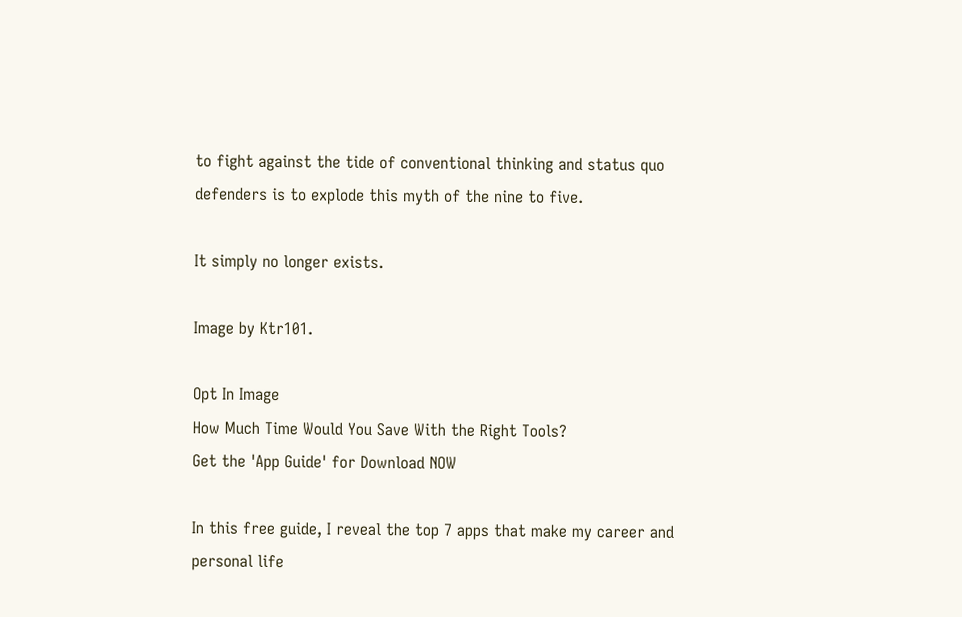to fight against the tide of conventional thinking and status quo defenders is to explode this myth of the nine to five.

It simply no longer exists.

Image by Ktr101.

Opt In Image
How Much Time Would You Save With the Right Tools?
Get the 'App Guide' for Download NOW

In this free guide, I reveal the top 7 apps that make my career and personal life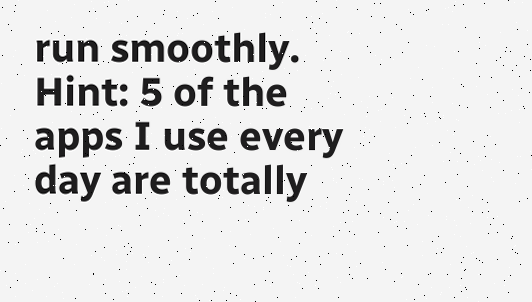run smoothly. Hint: 5 of the apps I use every day are totally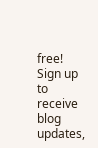free! Sign up to receive blog updates,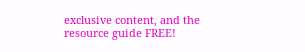exclusive content, and the resource guide FREE!